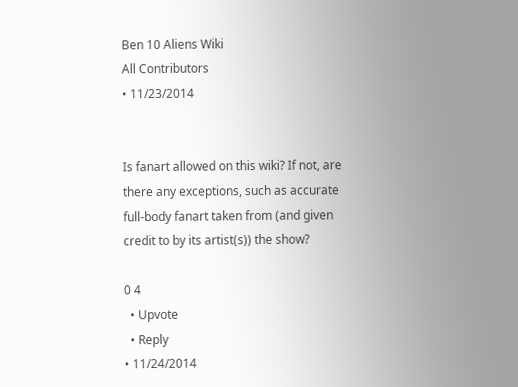Ben 10 Aliens Wiki
All Contributors
• 11/23/2014


Is fanart allowed on this wiki? If not, are there any exceptions, such as accurate full-body fanart taken from (and given credit to by its artist(s)) the show?

0 4
  • Upvote
  • Reply
• 11/24/2014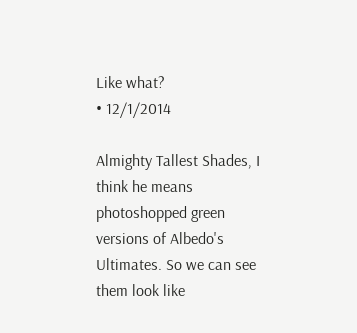Like what?
• 12/1/2014

Almighty Tallest Shades, I think he means photoshopped green versions of Albedo's Ultimates. So we can see them look like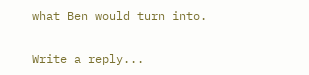what Ben would turn into.

Write a reply...